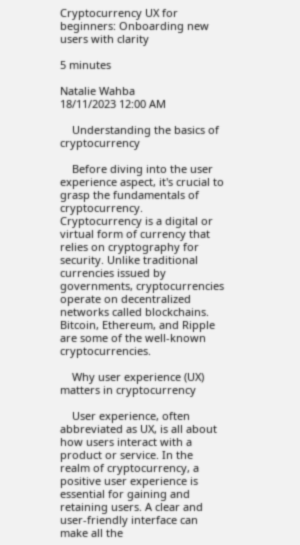Cryptocurrency UX for beginners: Onboarding new users with clarity

5 minutes

Natalie Wahba
18/11/2023 12:00 AM

    Understanding the basics of cryptocurrency

    Before diving into the user experience aspect, it's crucial to grasp the fundamentals of cryptocurrency. Cryptocurrency is a digital or virtual form of currency that relies on cryptography for security. Unlike traditional currencies issued by governments, cryptocurrencies operate on decentralized networks called blockchains. Bitcoin, Ethereum, and Ripple are some of the well-known cryptocurrencies.

    Why user experience (UX) matters in cryptocurrency

    User experience, often abbreviated as UX, is all about how users interact with a product or service. In the realm of cryptocurrency, a positive user experience is essential for gaining and retaining users. A clear and user-friendly interface can make all the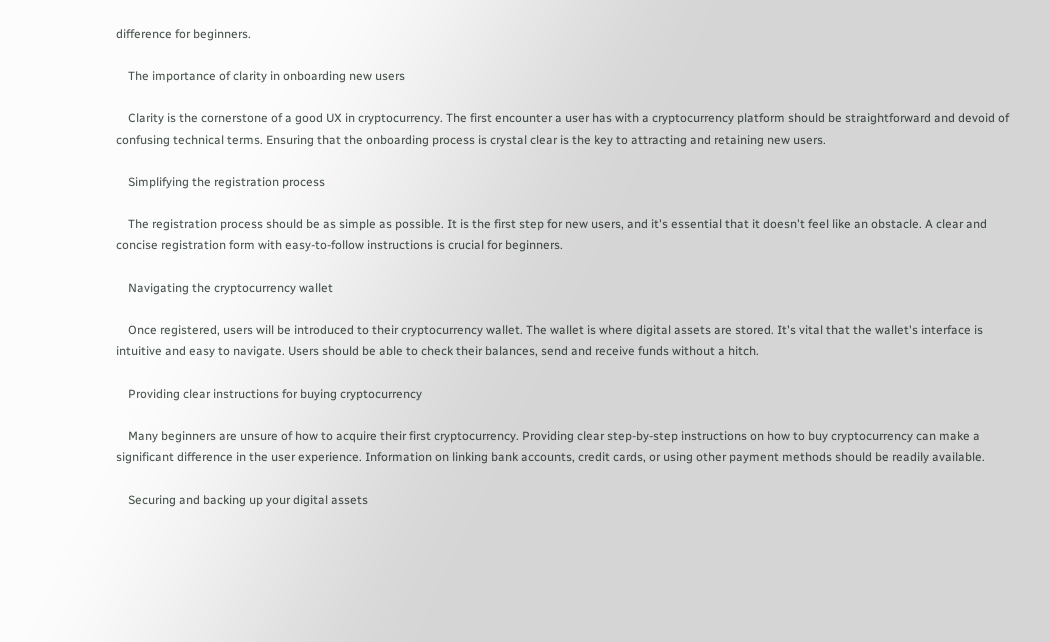difference for beginners.

    The importance of clarity in onboarding new users

    Clarity is the cornerstone of a good UX in cryptocurrency. The first encounter a user has with a cryptocurrency platform should be straightforward and devoid of confusing technical terms. Ensuring that the onboarding process is crystal clear is the key to attracting and retaining new users.

    Simplifying the registration process

    The registration process should be as simple as possible. It is the first step for new users, and it's essential that it doesn't feel like an obstacle. A clear and concise registration form with easy-to-follow instructions is crucial for beginners.

    Navigating the cryptocurrency wallet

    Once registered, users will be introduced to their cryptocurrency wallet. The wallet is where digital assets are stored. It's vital that the wallet's interface is intuitive and easy to navigate. Users should be able to check their balances, send and receive funds without a hitch.

    Providing clear instructions for buying cryptocurrency

    Many beginners are unsure of how to acquire their first cryptocurrency. Providing clear step-by-step instructions on how to buy cryptocurrency can make a significant difference in the user experience. Information on linking bank accounts, credit cards, or using other payment methods should be readily available.

    Securing and backing up your digital assets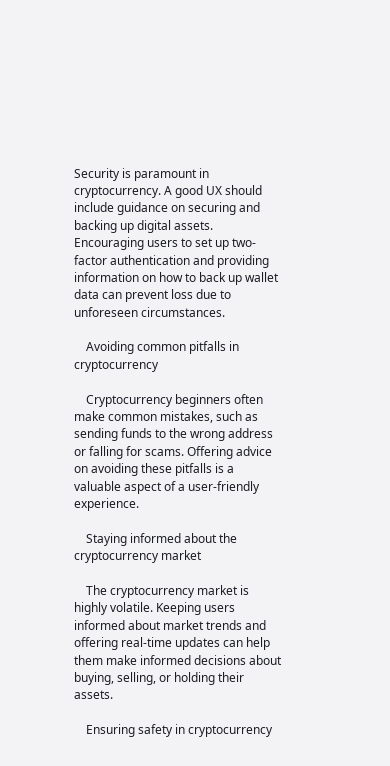Security is paramount in cryptocurrency. A good UX should include guidance on securing and backing up digital assets. Encouraging users to set up two-factor authentication and providing information on how to back up wallet data can prevent loss due to unforeseen circumstances.

    Avoiding common pitfalls in cryptocurrency

    Cryptocurrency beginners often make common mistakes, such as sending funds to the wrong address or falling for scams. Offering advice on avoiding these pitfalls is a valuable aspect of a user-friendly experience.

    Staying informed about the cryptocurrency market

    The cryptocurrency market is highly volatile. Keeping users informed about market trends and offering real-time updates can help them make informed decisions about buying, selling, or holding their assets.

    Ensuring safety in cryptocurrency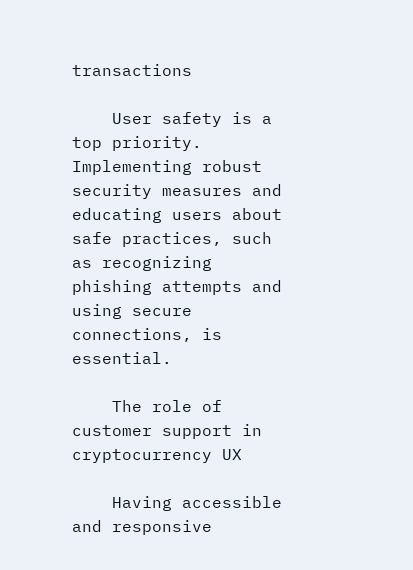transactions

    User safety is a top priority. Implementing robust security measures and educating users about safe practices, such as recognizing phishing attempts and using secure connections, is essential.

    The role of customer support in cryptocurrency UX

    Having accessible and responsive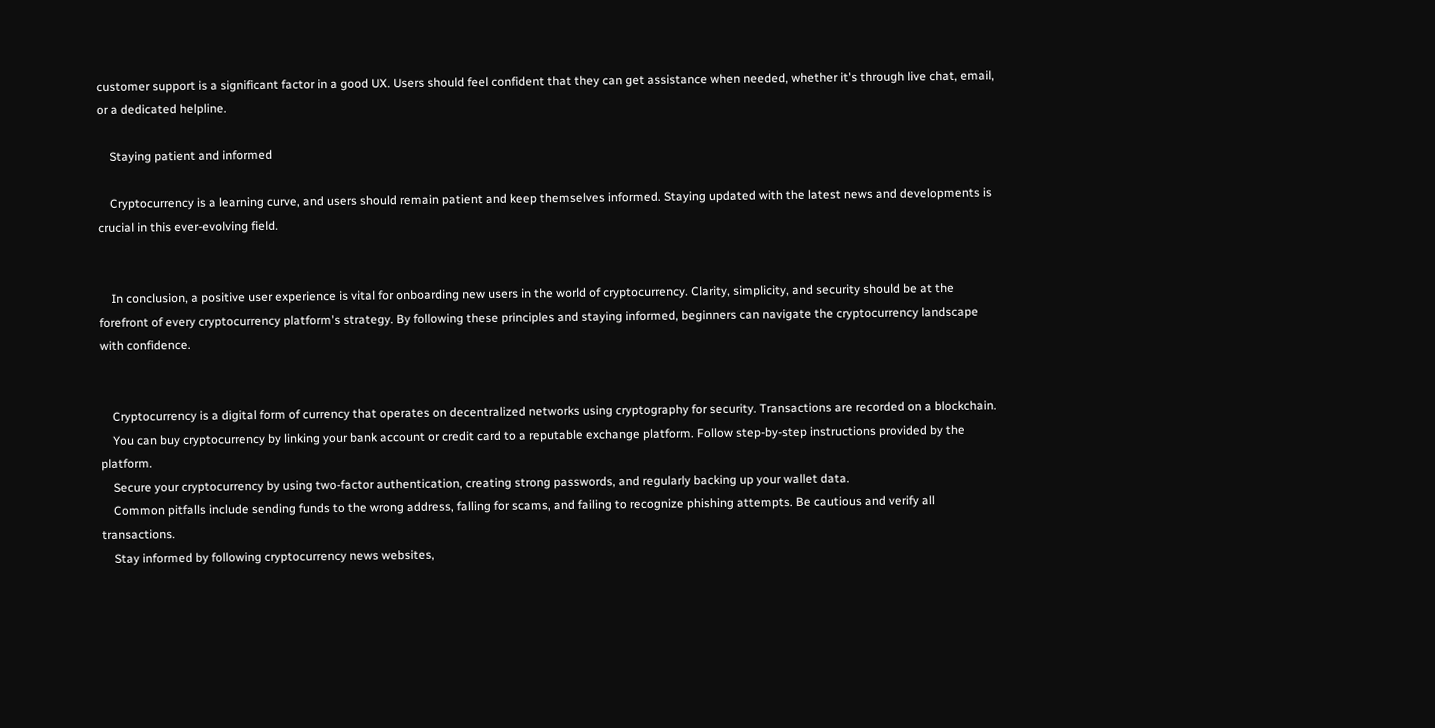customer support is a significant factor in a good UX. Users should feel confident that they can get assistance when needed, whether it's through live chat, email, or a dedicated helpline.

    Staying patient and informed

    Cryptocurrency is a learning curve, and users should remain patient and keep themselves informed. Staying updated with the latest news and developments is crucial in this ever-evolving field.


    In conclusion, a positive user experience is vital for onboarding new users in the world of cryptocurrency. Clarity, simplicity, and security should be at the forefront of every cryptocurrency platform's strategy. By following these principles and staying informed, beginners can navigate the cryptocurrency landscape with confidence.


    Cryptocurrency is a digital form of currency that operates on decentralized networks using cryptography for security. Transactions are recorded on a blockchain.
    You can buy cryptocurrency by linking your bank account or credit card to a reputable exchange platform. Follow step-by-step instructions provided by the platform.
    Secure your cryptocurrency by using two-factor authentication, creating strong passwords, and regularly backing up your wallet data.
    Common pitfalls include sending funds to the wrong address, falling for scams, and failing to recognize phishing attempts. Be cautious and verify all transactions.
    Stay informed by following cryptocurrency news websites,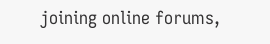joining online forums,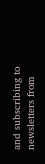and subscribing to newsletters from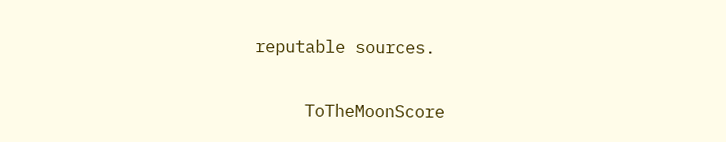reputable sources.

     ToTheMoonScore